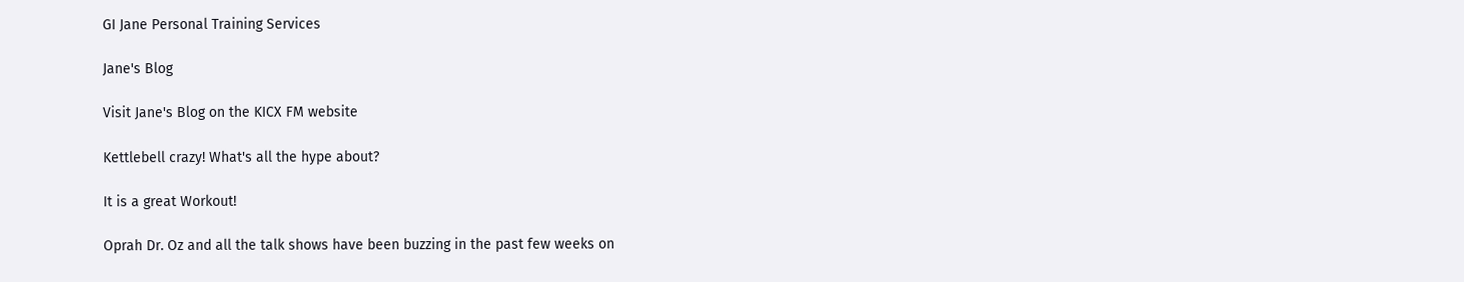GI Jane Personal Training Services

Jane's Blog

Visit Jane's Blog on the KICX FM website

Kettlebell crazy! What's all the hype about?

It is a great Workout!

Oprah Dr. Oz and all the talk shows have been buzzing in the past few weeks on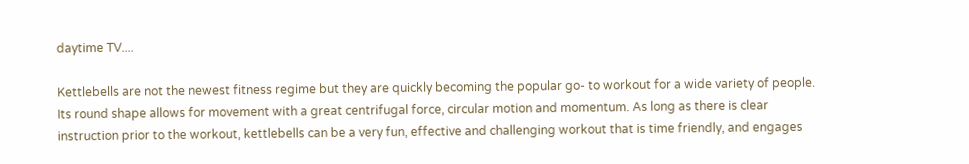daytime TV....

Kettlebells are not the newest fitness regime but they are quickly becoming the popular go- to workout for a wide variety of people. Its round shape allows for movement with a great centrifugal force, circular motion and momentum. As long as there is clear instruction prior to the workout, kettlebells can be a very fun, effective and challenging workout that is time friendly, and engages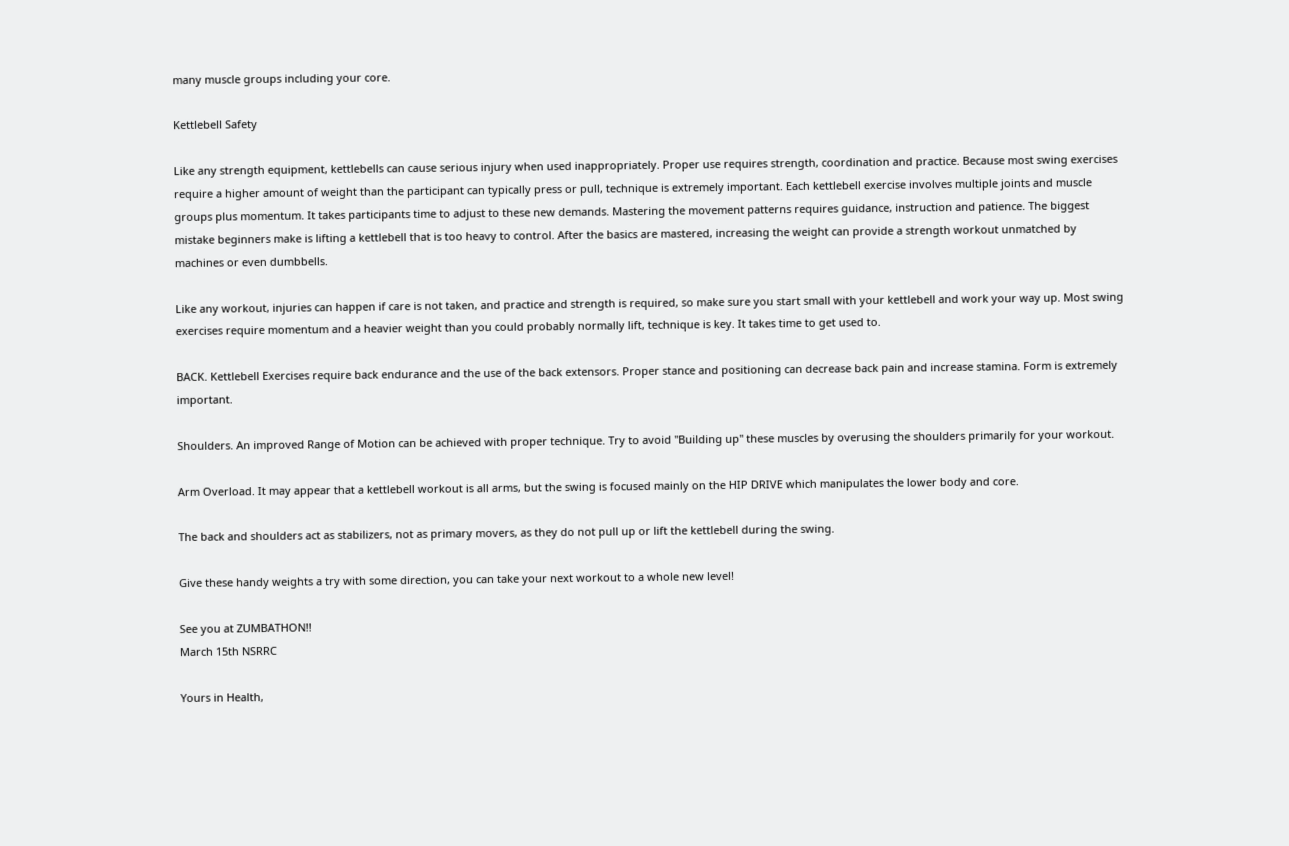many muscle groups including your core.

Kettlebell Safety

Like any strength equipment, kettlebells can cause serious injury when used inappropriately. Proper use requires strength, coordination and practice. Because most swing exercises require a higher amount of weight than the participant can typically press or pull, technique is extremely important. Each kettlebell exercise involves multiple joints and muscle groups plus momentum. It takes participants time to adjust to these new demands. Mastering the movement patterns requires guidance, instruction and patience. The biggest mistake beginners make is lifting a kettlebell that is too heavy to control. After the basics are mastered, increasing the weight can provide a strength workout unmatched by machines or even dumbbells.

Like any workout, injuries can happen if care is not taken, and practice and strength is required, so make sure you start small with your kettlebell and work your way up. Most swing exercises require momentum and a heavier weight than you could probably normally lift, technique is key. It takes time to get used to.

BACK. Kettlebell Exercises require back endurance and the use of the back extensors. Proper stance and positioning can decrease back pain and increase stamina. Form is extremely important.

Shoulders. An improved Range of Motion can be achieved with proper technique. Try to avoid "Building up" these muscles by overusing the shoulders primarily for your workout.

Arm Overload. It may appear that a kettlebell workout is all arms, but the swing is focused mainly on the HIP DRIVE which manipulates the lower body and core.

The back and shoulders act as stabilizers, not as primary movers, as they do not pull up or lift the kettlebell during the swing.

Give these handy weights a try with some direction, you can take your next workout to a whole new level!

See you at ZUMBATHON!!
March 15th NSRRC

Yours in Health,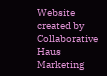Website created by Collaborative Haus Marketing